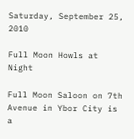Saturday, September 25, 2010

Full Moon Howls at Night

Full Moon Saloon on 7th Avenue in Ybor City is a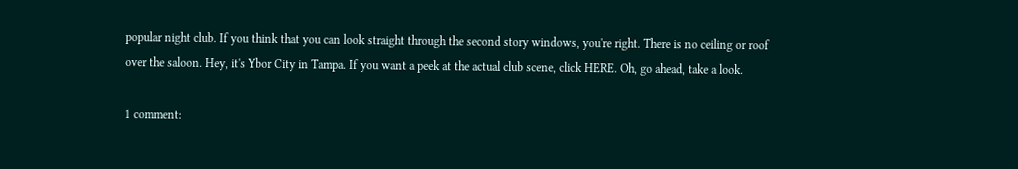popular night club. If you think that you can look straight through the second story windows, you're right. There is no ceiling or roof over the saloon. Hey, it's Ybor City in Tampa. If you want a peek at the actual club scene, click HERE. Oh, go ahead, take a look.

1 comment: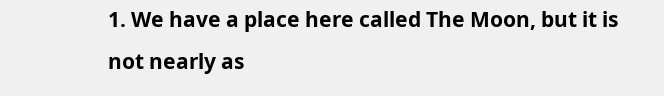1. We have a place here called The Moon, but it is not nearly as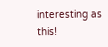interesting as this!